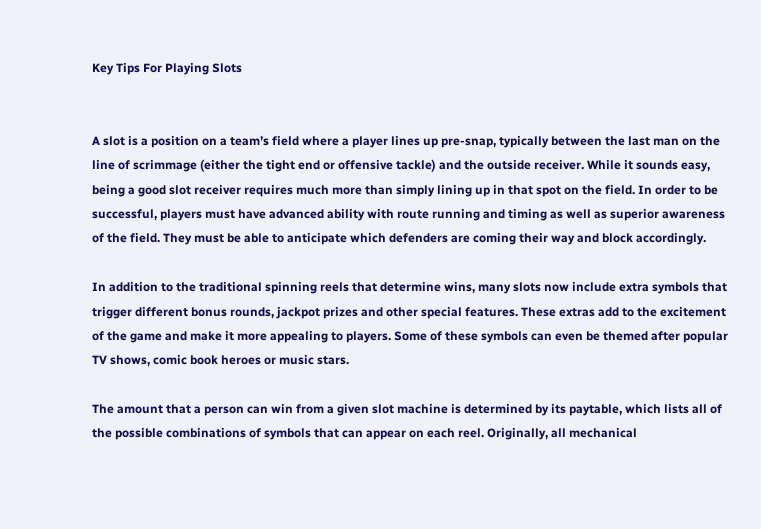Key Tips For Playing Slots


A slot is a position on a team’s field where a player lines up pre-snap, typically between the last man on the line of scrimmage (either the tight end or offensive tackle) and the outside receiver. While it sounds easy, being a good slot receiver requires much more than simply lining up in that spot on the field. In order to be successful, players must have advanced ability with route running and timing as well as superior awareness of the field. They must be able to anticipate which defenders are coming their way and block accordingly.

In addition to the traditional spinning reels that determine wins, many slots now include extra symbols that trigger different bonus rounds, jackpot prizes and other special features. These extras add to the excitement of the game and make it more appealing to players. Some of these symbols can even be themed after popular TV shows, comic book heroes or music stars.

The amount that a person can win from a given slot machine is determined by its paytable, which lists all of the possible combinations of symbols that can appear on each reel. Originally, all mechanical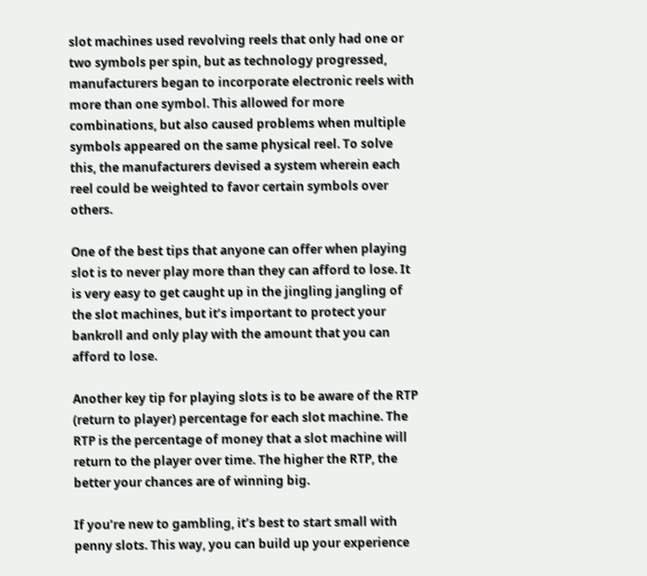slot machines used revolving reels that only had one or two symbols per spin, but as technology progressed, manufacturers began to incorporate electronic reels with more than one symbol. This allowed for more combinations, but also caused problems when multiple symbols appeared on the same physical reel. To solve this, the manufacturers devised a system wherein each reel could be weighted to favor certain symbols over others.

One of the best tips that anyone can offer when playing slot is to never play more than they can afford to lose. It is very easy to get caught up in the jingling jangling of the slot machines, but it’s important to protect your bankroll and only play with the amount that you can afford to lose.

Another key tip for playing slots is to be aware of the RTP (return to player) percentage for each slot machine. The RTP is the percentage of money that a slot machine will return to the player over time. The higher the RTP, the better your chances are of winning big.

If you’re new to gambling, it’s best to start small with penny slots. This way, you can build up your experience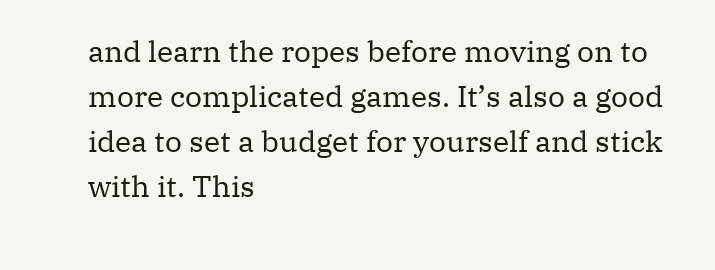and learn the ropes before moving on to more complicated games. It’s also a good idea to set a budget for yourself and stick with it. This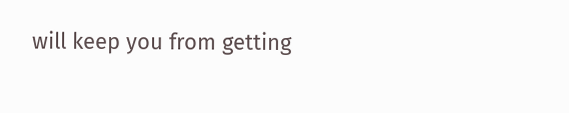will keep you from getting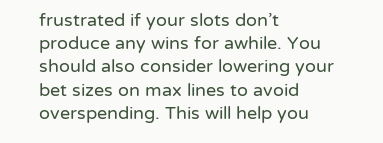frustrated if your slots don’t produce any wins for awhile. You should also consider lowering your bet sizes on max lines to avoid overspending. This will help you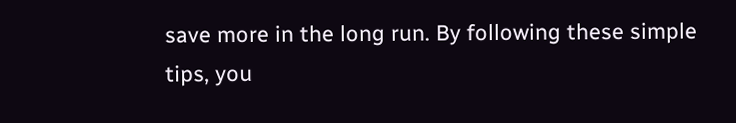save more in the long run. By following these simple tips, you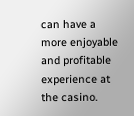can have a more enjoyable and profitable experience at the casino.